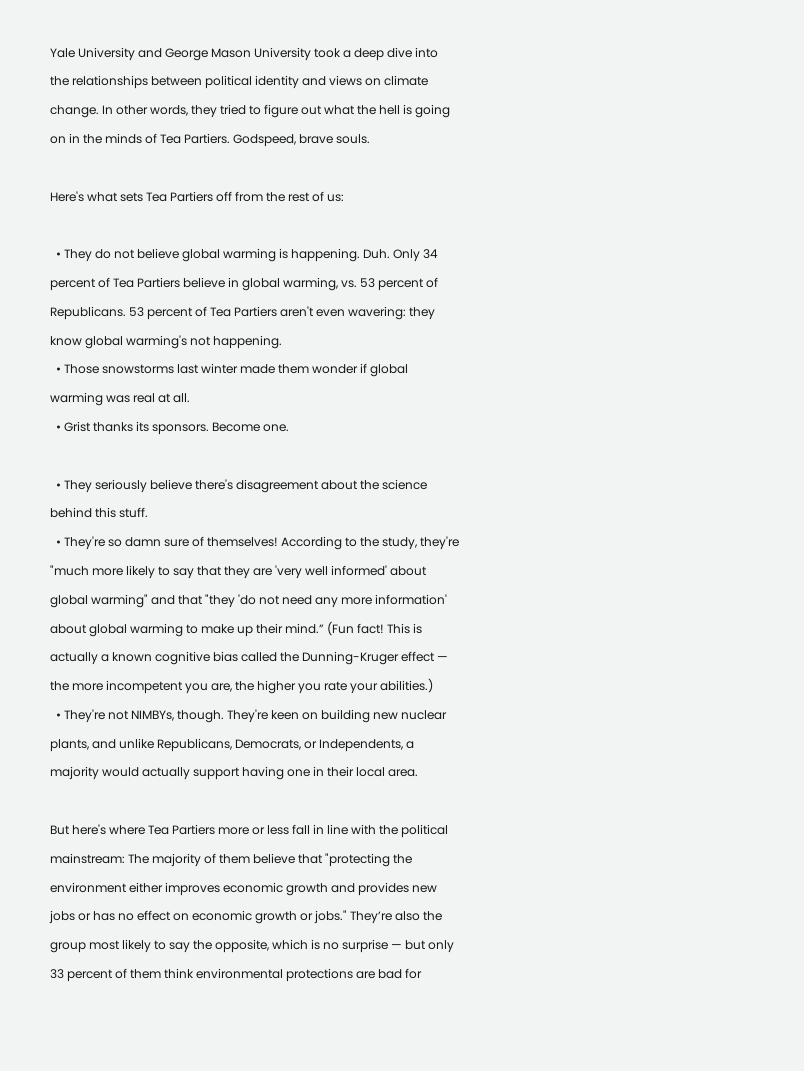Yale University and George Mason University took a deep dive into the relationships between political identity and views on climate change. In other words, they tried to figure out what the hell is going on in the minds of Tea Partiers. Godspeed, brave souls.

Here's what sets Tea Partiers off from the rest of us:

  • They do not believe global warming is happening. Duh. Only 34 percent of Tea Partiers believe in global warming, vs. 53 percent of Republicans. 53 percent of Tea Partiers aren't even wavering: they know global warming's not happening.
  • Those snowstorms last winter made them wonder if global warming was real at all.
  • Grist thanks its sponsors. Become one.

  • They seriously believe there's disagreement about the science behind this stuff.
  • They're so damn sure of themselves! According to the study, they're "much more likely to say that they are 'very well informed' about global warming" and that "they 'do not need any more information' about global warming to make up their mind.” (Fun fact! This is actually a known cognitive bias called the Dunning-Kruger effect — the more incompetent you are, the higher you rate your abilities.)
  • They're not NIMBYs, though. They're keen on building new nuclear plants, and unlike Republicans, Democrats, or Independents, a majority would actually support having one in their local area.

But here's where Tea Partiers more or less fall in line with the political mainstream: The majority of them believe that "protecting the environment either improves economic growth and provides new jobs or has no effect on economic growth or jobs." They’re also the group most likely to say the opposite, which is no surprise — but only 33 percent of them think environmental protections are bad for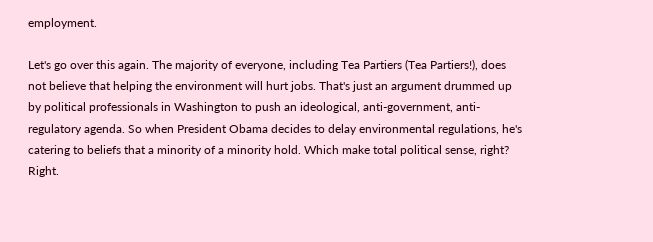employment.

Let's go over this again. The majority of everyone, including Tea Partiers (Tea Partiers!), does not believe that helping the environment will hurt jobs. That's just an argument drummed up by political professionals in Washington to push an ideological, anti-government, anti-regulatory agenda. So when President Obama decides to delay environmental regulations, he's catering to beliefs that a minority of a minority hold. Which make total political sense, right? Right.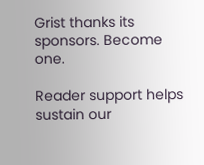Grist thanks its sponsors. Become one.

Reader support helps sustain our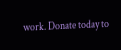work. Donate today to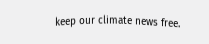keep our climate news free.